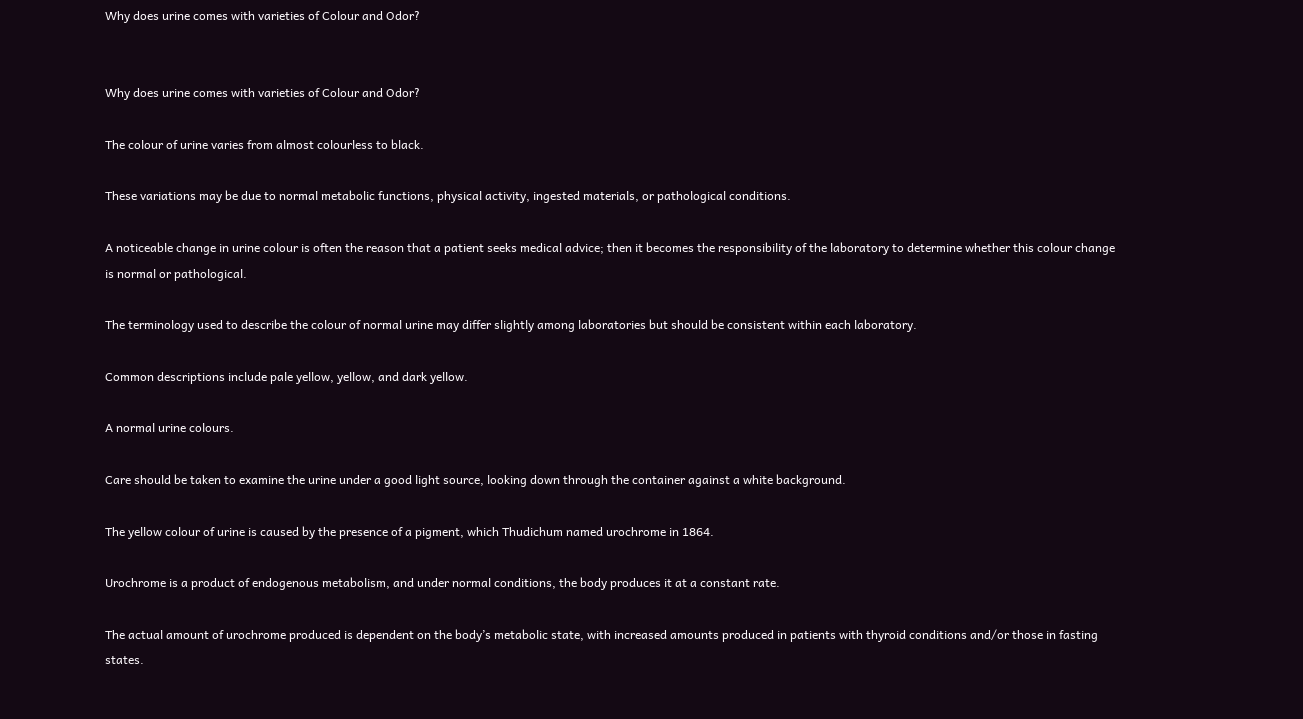Why does urine comes with varieties of Colour and Odor?


Why does urine comes with varieties of Colour and Odor?

The colour of urine varies from almost colourless to black.

These variations may be due to normal metabolic functions, physical activity, ingested materials, or pathological conditions.

A noticeable change in urine colour is often the reason that a patient seeks medical advice; then it becomes the responsibility of the laboratory to determine whether this colour change is normal or pathological.

The terminology used to describe the colour of normal urine may differ slightly among laboratories but should be consistent within each laboratory.

Common descriptions include pale yellow, yellow, and dark yellow.

A normal urine colours.

Care should be taken to examine the urine under a good light source, looking down through the container against a white background.

The yellow colour of urine is caused by the presence of a pigment, which Thudichum named urochrome in 1864.

Urochrome is a product of endogenous metabolism, and under normal conditions, the body produces it at a constant rate.

The actual amount of urochrome produced is dependent on the body’s metabolic state, with increased amounts produced in patients with thyroid conditions and/or those in fasting states.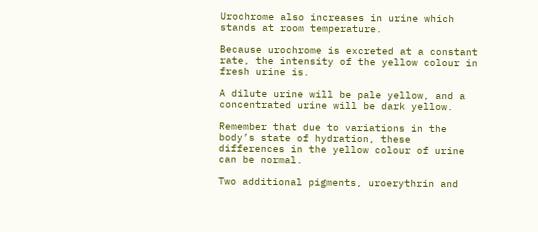Urochrome also increases in urine which stands at room temperature.

Because urochrome is excreted at a constant rate, the intensity of the yellow colour in fresh urine is.

A dilute urine will be pale yellow, and a concentrated urine will be dark yellow.

Remember that due to variations in the body’s state of hydration, these differences in the yellow colour of urine can be normal.

Two additional pigments, uroerythrin and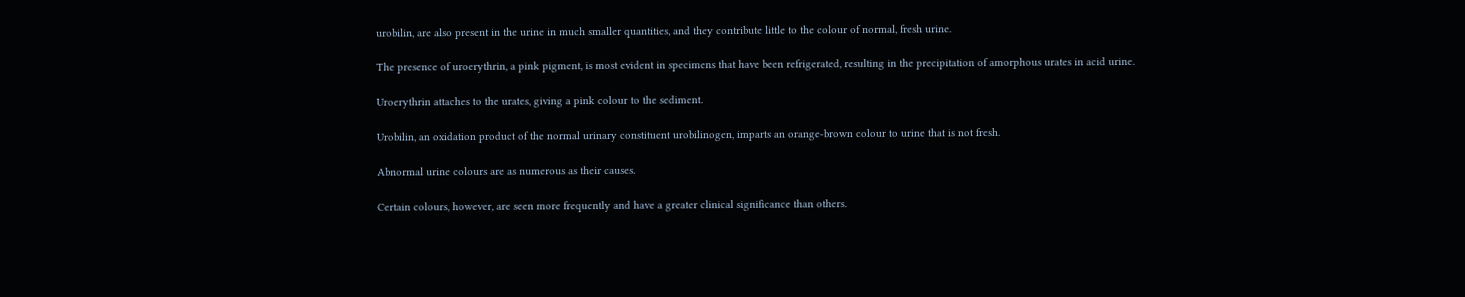urobilin, are also present in the urine in much smaller quantities, and they contribute little to the colour of normal, fresh urine.

The presence of uroerythrin, a pink pigment, is most evident in specimens that have been refrigerated, resulting in the precipitation of amorphous urates in acid urine.

Uroerythrin attaches to the urates, giving a pink colour to the sediment.

Urobilin, an oxidation product of the normal urinary constituent urobilinogen, imparts an orange-brown colour to urine that is not fresh.

Abnormal urine colours are as numerous as their causes.

Certain colours, however, are seen more frequently and have a greater clinical significance than others.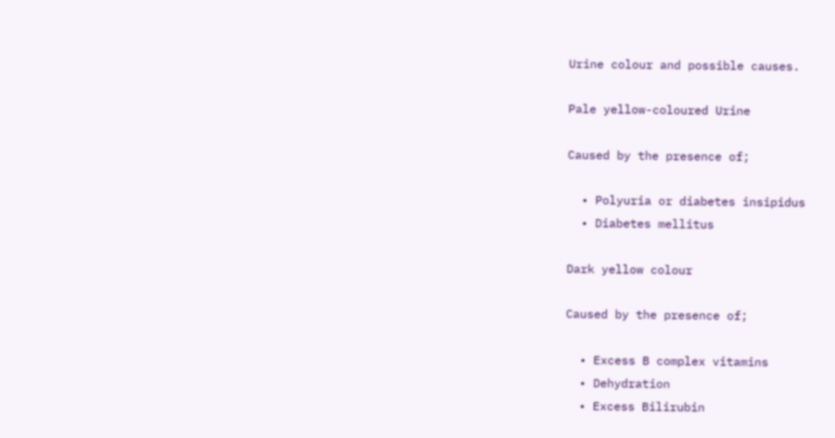Urine colour and possible causes.

Pale yellow-coloured Urine

Caused by the presence of;

  • Polyuria or diabetes insipidus
  • Diabetes mellitus

Dark yellow colour

Caused by the presence of;

  • Excess B complex vitamins
  • Dehydration
  • Excess Bilirubin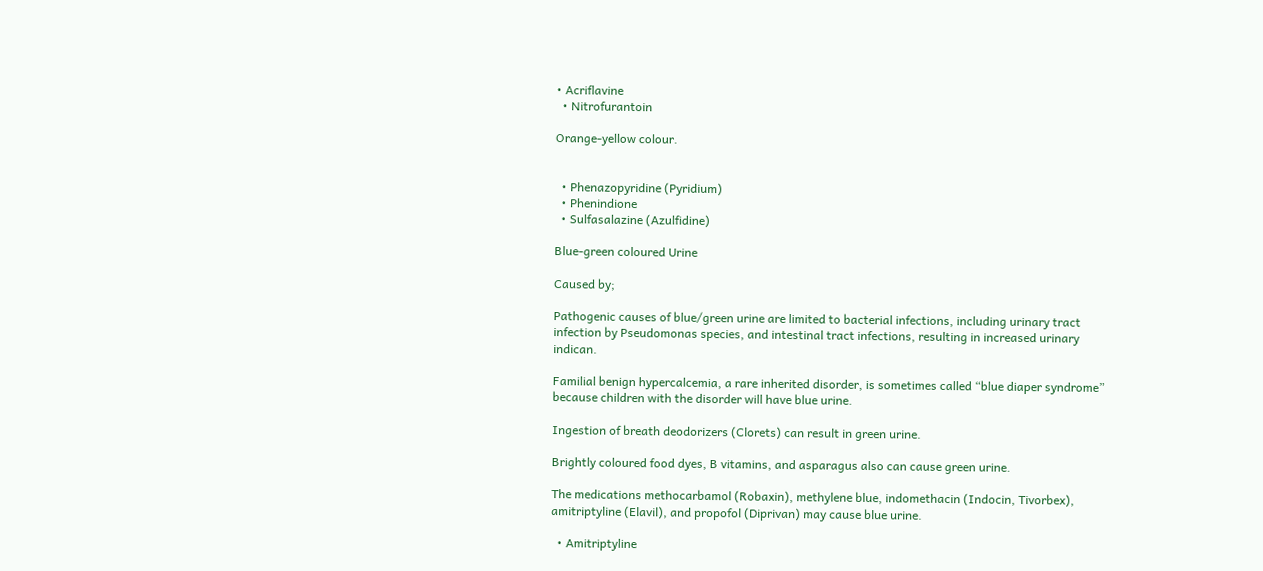• Acriflavine
  • Nitrofurantoin

Orange-yellow colour.


  • Phenazopyridine (Pyridium)
  • Phenindione
  • Sulfasalazine (Azulfidine)

Blue-green coloured Urine

Caused by;

Pathogenic causes of blue/green urine are limited to bacterial infections, including urinary tract infection by Pseudomonas species, and intestinal tract infections, resulting in increased urinary indican.

Familial benign hypercalcemia, a rare inherited disorder, is sometimes called “blue diaper syndrome” because children with the disorder will have blue urine.

Ingestion of breath deodorizers (Clorets) can result in green urine.

Brightly coloured food dyes, B vitamins, and asparagus also can cause green urine.

The medications methocarbamol (Robaxin), methylene blue, indomethacin (Indocin, Tivorbex), amitriptyline (Elavil), and propofol (Diprivan) may cause blue urine.

  • Amitriptyline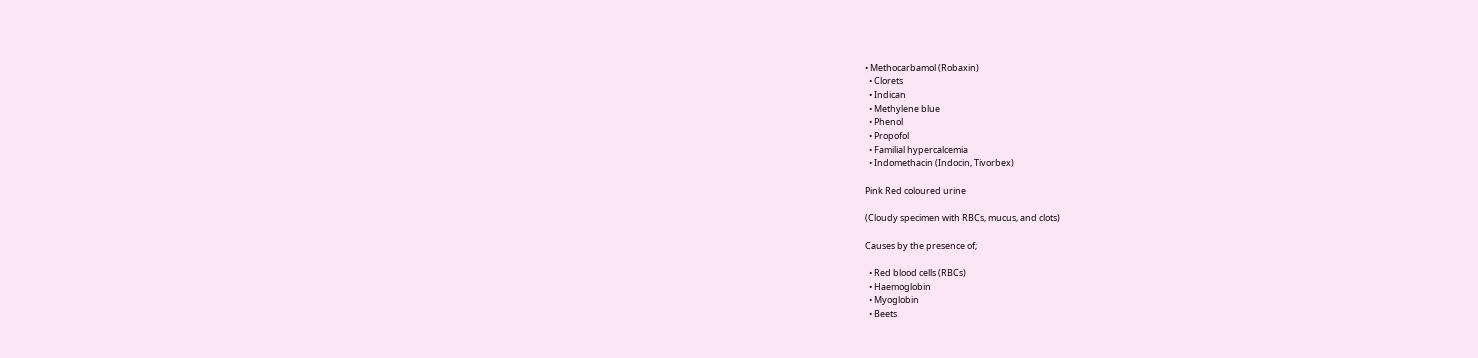• Methocarbamol (Robaxin)
  • Clorets
  • Indican
  • Methylene blue
  • Phenol
  • Propofol
  • Familial hypercalcemia
  • Indomethacin (Indocin, Tivorbex)

Pink Red coloured urine

(Cloudy specimen with RBCs, mucus, and clots)

Causes by the presence of;

  • Red blood cells (RBCs)
  • Haemoglobin
  • Myoglobin
  • Beets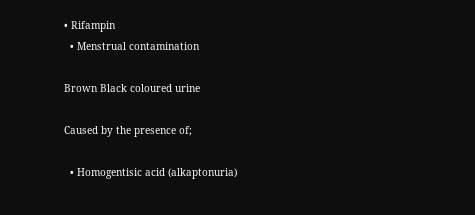• Rifampin
  • Menstrual contamination

Brown Black coloured urine

Caused by the presence of;

  • Homogentisic acid (alkaptonuria)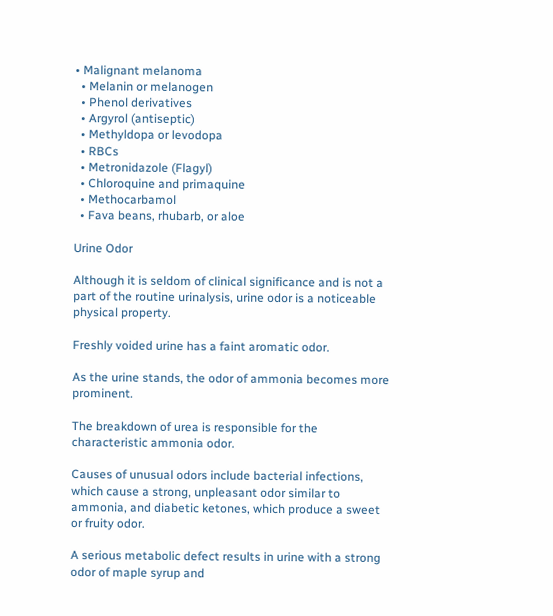• Malignant melanoma
  • Melanin or melanogen
  • Phenol derivatives
  • Argyrol (antiseptic)
  • Methyldopa or levodopa
  • RBCs
  • Metronidazole (Flagyl)
  • Chloroquine and primaquine
  • Methocarbamol
  • Fava beans, rhubarb, or aloe

Urine Odor

Although it is seldom of clinical significance and is not a part of the routine urinalysis, urine odor is a noticeable physical property.

Freshly voided urine has a faint aromatic odor.

As the urine stands, the odor of ammonia becomes more prominent.

The breakdown of urea is responsible for the characteristic ammonia odor.

Causes of unusual odors include bacterial infections, which cause a strong, unpleasant odor similar to ammonia, and diabetic ketones, which produce a sweet or fruity odor.

A serious metabolic defect results in urine with a strong odor of maple syrup and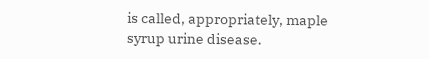is called, appropriately, maple syrup urine disease.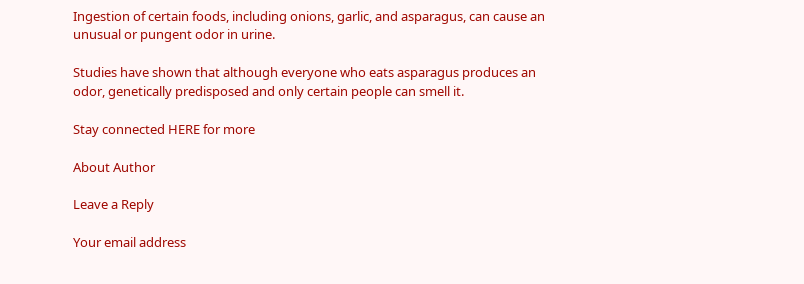Ingestion of certain foods, including onions, garlic, and asparagus, can cause an unusual or pungent odor in urine.

Studies have shown that although everyone who eats asparagus produces an odor, genetically predisposed and only certain people can smell it.

Stay connected HERE for more

About Author

Leave a Reply

Your email address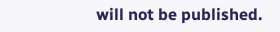will not be published.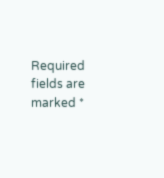Required fields are marked *